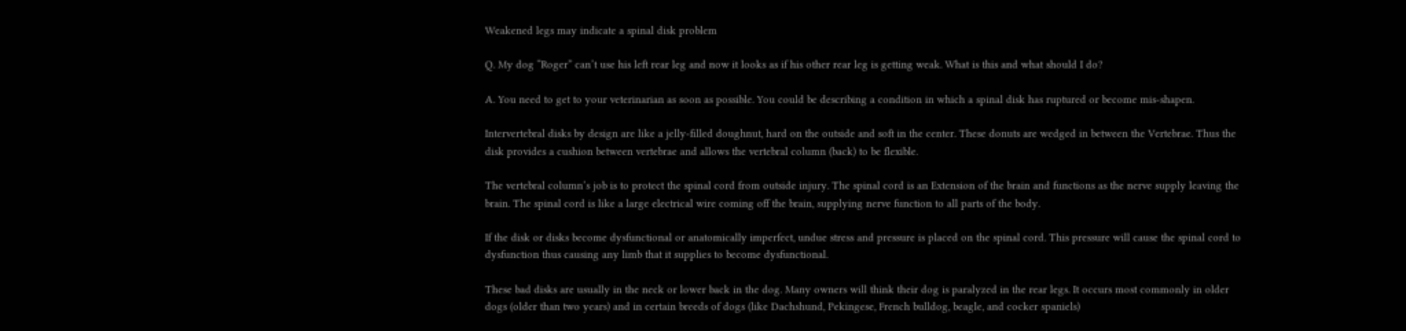Weakened legs may indicate a spinal disk problem

Q. My dog “Roger” can’t use his left rear leg and now it looks as if his other rear leg is getting weak. What is this and what should I do?

A. You need to get to your veterinarian as soon as possible. You could be describing a condition in which a spinal disk has ruptured or become mis-shapen.

Intervertebral disks by design are like a jelly-filled doughnut, hard on the outside and soft in the center. These donuts are wedged in between the Vertebrae. Thus the disk provides a cushion between vertebrae and allows the vertebral column (back) to be flexible.

The vertebral column’s job is to protect the spinal cord from outside injury. The spinal cord is an Extension of the brain and functions as the nerve supply leaving the brain. The spinal cord is like a large electrical wire coming off the brain, supplying nerve function to all parts of the body.

If the disk or disks become dysfunctional or anatomically imperfect, undue stress and pressure is placed on the spinal cord. This pressure will cause the spinal cord to dysfunction thus causing any limb that it supplies to become dysfunctional.

These bad disks are usually in the neck or lower back in the dog. Many owners will think their dog is paralyzed in the rear legs. It occurs most commonly in older dogs (older than two years) and in certain breeds of dogs (like Dachshund, Pekingese, French bulldog, beagle, and cocker spaniels)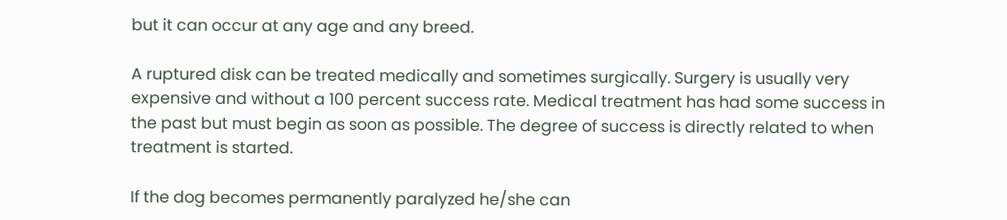but it can occur at any age and any breed.

A ruptured disk can be treated medically and sometimes surgically. Surgery is usually very expensive and without a 100 percent success rate. Medical treatment has had some success in the past but must begin as soon as possible. The degree of success is directly related to when treatment is started.

If the dog becomes permanently paralyzed he/she can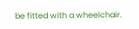be fitted with a wheelchair.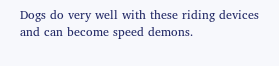Dogs do very well with these riding devices and can become speed demons.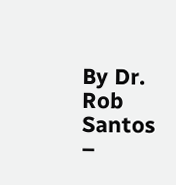By Dr. Rob Santos –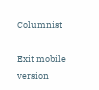Columnist

Exit mobile version